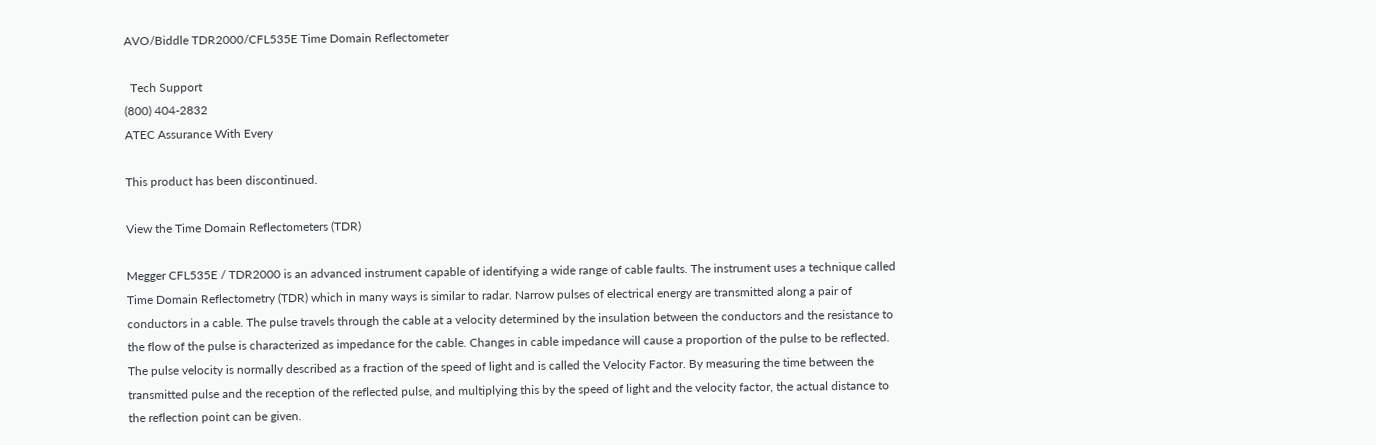AVO/Biddle TDR2000/CFL535E Time Domain Reflectometer

  Tech Support
(800) 404-2832
ATEC Assurance With Every

This product has been discontinued.

View the Time Domain Reflectometers (TDR)

Megger CFL535E / TDR2000 is an advanced instrument capable of identifying a wide range of cable faults. The instrument uses a technique called Time Domain Reflectometry (TDR) which in many ways is similar to radar. Narrow pulses of electrical energy are transmitted along a pair of conductors in a cable. The pulse travels through the cable at a velocity determined by the insulation between the conductors and the resistance to the flow of the pulse is characterized as impedance for the cable. Changes in cable impedance will cause a proportion of the pulse to be reflected. The pulse velocity is normally described as a fraction of the speed of light and is called the Velocity Factor. By measuring the time between the transmitted pulse and the reception of the reflected pulse, and multiplying this by the speed of light and the velocity factor, the actual distance to the reflection point can be given.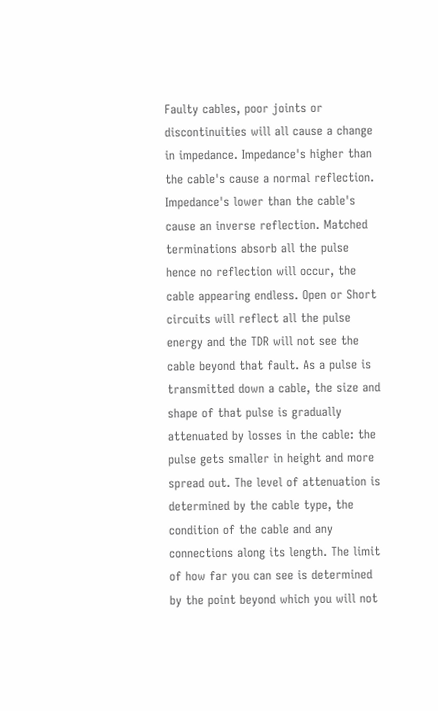Faulty cables, poor joints or discontinuities will all cause a change in impedance. Impedance's higher than the cable's cause a normal reflection. Impedance's lower than the cable's cause an inverse reflection. Matched terminations absorb all the pulse hence no reflection will occur, the cable appearing endless. Open or Short circuits will reflect all the pulse energy and the TDR will not see the cable beyond that fault. As a pulse is transmitted down a cable, the size and shape of that pulse is gradually attenuated by losses in the cable: the pulse gets smaller in height and more spread out. The level of attenuation is determined by the cable type, the condition of the cable and any connections along its length. The limit of how far you can see is determined by the point beyond which you will not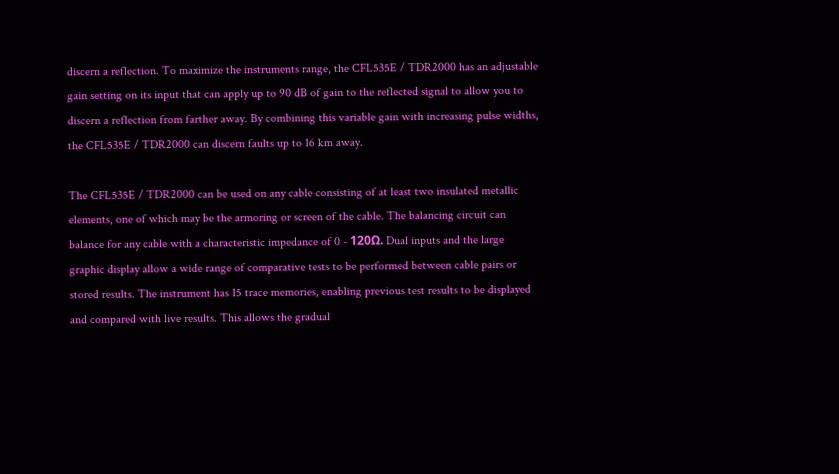discern a reflection. To maximize the instruments range, the CFL535E / TDR2000 has an adjustable gain setting on its input that can apply up to 90 dB of gain to the reflected signal to allow you to discern a reflection from farther away. By combining this variable gain with increasing pulse widths, the CFL535E / TDR2000 can discern faults up to 16 km away.

The CFL535E / TDR2000 can be used on any cable consisting of at least two insulated metallic elements, one of which may be the armoring or screen of the cable. The balancing circuit can balance for any cable with a characteristic impedance of 0 - 120Ω. Dual inputs and the large graphic display allow a wide range of comparative tests to be performed between cable pairs or stored results. The instrument has 15 trace memories, enabling previous test results to be displayed and compared with live results. This allows the gradual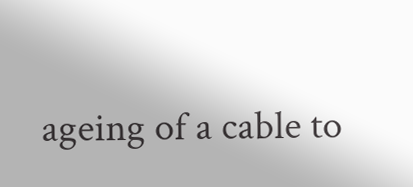ageing of a cable to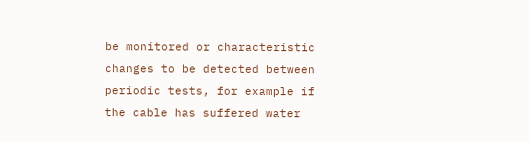be monitored or characteristic changes to be detected between periodic tests, for example if the cable has suffered water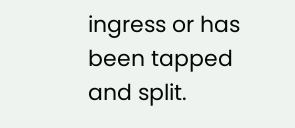ingress or has been tapped and split.